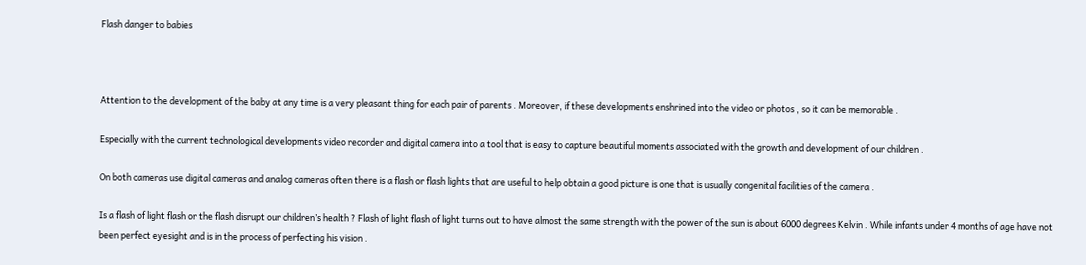Flash danger to babies



Attention to the development of the baby at any time is a very pleasant thing for each pair of parents . Moreover, if these developments enshrined into the video or photos , so it can be memorable .

Especially with the current technological developments video recorder and digital camera into a tool that is easy to capture beautiful moments associated with the growth and development of our children .

On both cameras use digital cameras and analog cameras often there is a flash or flash lights that are useful to help obtain a good picture is one that is usually congenital facilities of the camera .

Is a flash of light flash or the flash disrupt our children’s health ? Flash of light flash of light turns out to have almost the same strength with the power of the sun is about 6000 degrees Kelvin . While infants under 4 months of age have not been perfect eyesight and is in the process of perfecting his vision .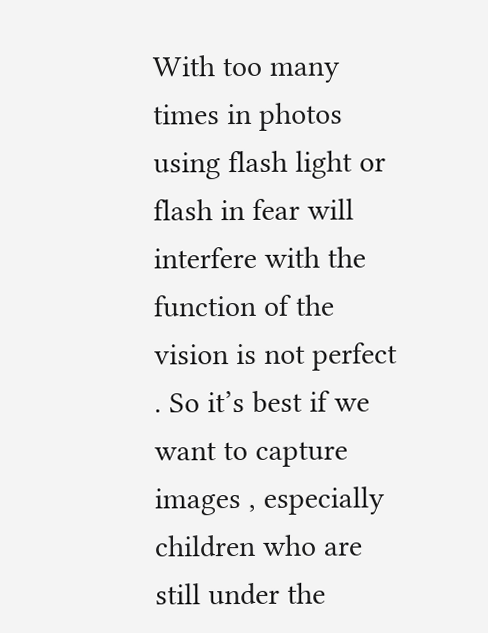With too many times in photos using flash light or flash in fear will interfere with the function of the vision is not perfect . So it’s best if we want to capture images , especially children who are still under the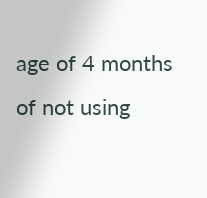age of 4 months of not using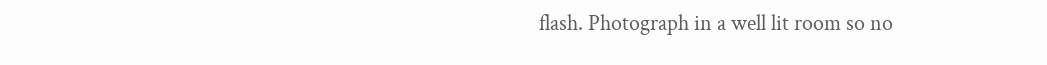flash. Photograph in a well lit room so no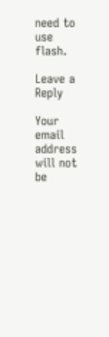need to use flash.

Leave a Reply

Your email address will not be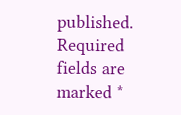published. Required fields are marked *